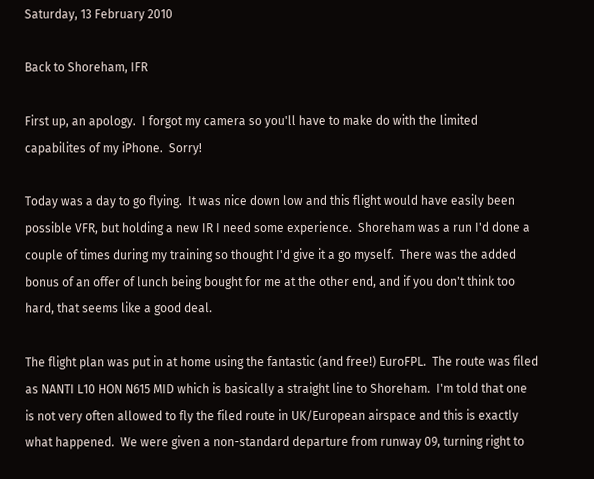Saturday, 13 February 2010

Back to Shoreham, IFR

First up, an apology.  I forgot my camera so you'll have to make do with the limited capabilites of my iPhone.  Sorry!

Today was a day to go flying.  It was nice down low and this flight would have easily been possible VFR, but holding a new IR I need some experience.  Shoreham was a run I'd done a couple of times during my training so thought I'd give it a go myself.  There was the added bonus of an offer of lunch being bought for me at the other end, and if you don't think too hard, that seems like a good deal.

The flight plan was put in at home using the fantastic (and free!) EuroFPL.  The route was filed as NANTI L10 HON N615 MID which is basically a straight line to Shoreham.  I'm told that one is not very often allowed to fly the filed route in UK/European airspace and this is exactly what happened.  We were given a non-standard departure from runway 09, turning right to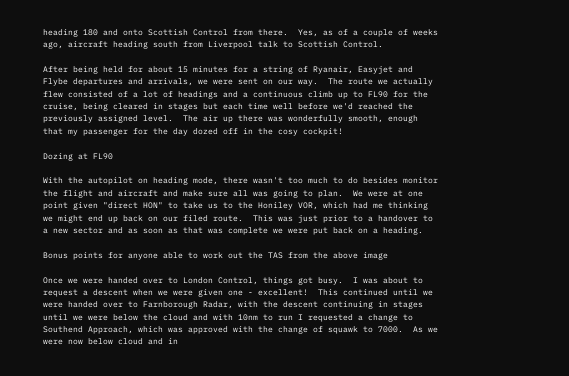heading 180 and onto Scottish Control from there.  Yes, as of a couple of weeks ago, aircraft heading south from Liverpool talk to Scottish Control.

After being held for about 15 minutes for a string of Ryanair, Easyjet and Flybe departures and arrivals, we were sent on our way.  The route we actually flew consisted of a lot of headings and a continuous climb up to FL90 for the cruise, being cleared in stages but each time well before we'd reached the previously assigned level.  The air up there was wonderfully smooth, enough that my passenger for the day dozed off in the cosy cockpit!

Dozing at FL90

With the autopilot on heading mode, there wasn't too much to do besides monitor the flight and aircraft and make sure all was going to plan.  We were at one point given "direct HON" to take us to the Honiley VOR, which had me thinking we might end up back on our filed route.  This was just prior to a handover to a new sector and as soon as that was complete we were put back on a heading.

Bonus points for anyone able to work out the TAS from the above image

Once we were handed over to London Control, things got busy.  I was about to request a descent when we were given one - excellent!  This continued until we were handed over to Farnborough Radar, with the descent continuing in stages until we were below the cloud and with 10nm to run I requested a change to Southend Approach, which was approved with the change of squawk to 7000.  As we were now below cloud and in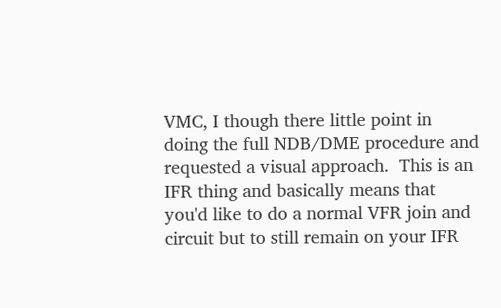VMC, I though there little point in doing the full NDB/DME procedure and requested a visual approach.  This is an IFR thing and basically means that you'd like to do a normal VFR join and circuit but to still remain on your IFR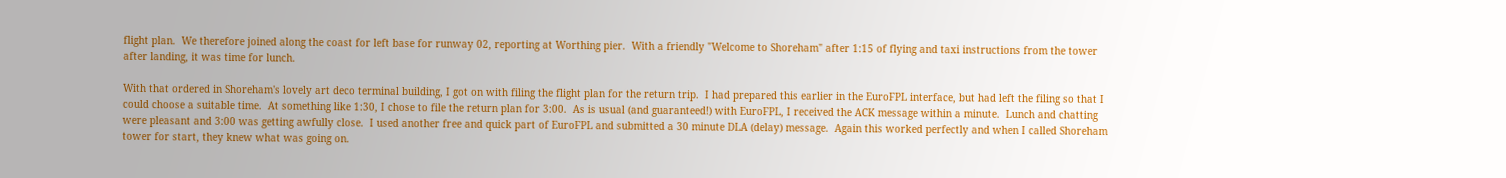flight plan.  We therefore joined along the coast for left base for runway 02, reporting at Worthing pier.  With a friendly "Welcome to Shoreham" after 1:15 of flying and taxi instructions from the tower after landing, it was time for lunch.

With that ordered in Shoreham's lovely art deco terminal building, I got on with filing the flight plan for the return trip.  I had prepared this earlier in the EuroFPL interface, but had left the filing so that I could choose a suitable time.  At something like 1:30, I chose to file the return plan for 3:00.  As is usual (and guaranteed!) with EuroFPL, I received the ACK message within a minute.  Lunch and chatting were pleasant and 3:00 was getting awfully close.  I used another free and quick part of EuroFPL and submitted a 30 minute DLA (delay) message.  Again this worked perfectly and when I called Shoreham tower for start, they knew what was going on.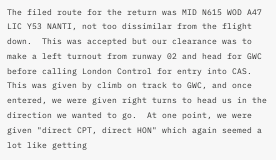The filed route for the return was MID N615 WOD A47 LIC Y53 NANTI, not too dissimilar from the flight down.  This was accepted but our clearance was to make a left turnout from runway 02 and head for GWC before calling London Control for entry into CAS.  This was given by climb on track to GWC, and once entered, we were given right turns to head us in the direction we wanted to go.  At one point, we were given "direct CPT, direct HON" which again seemed a lot like getting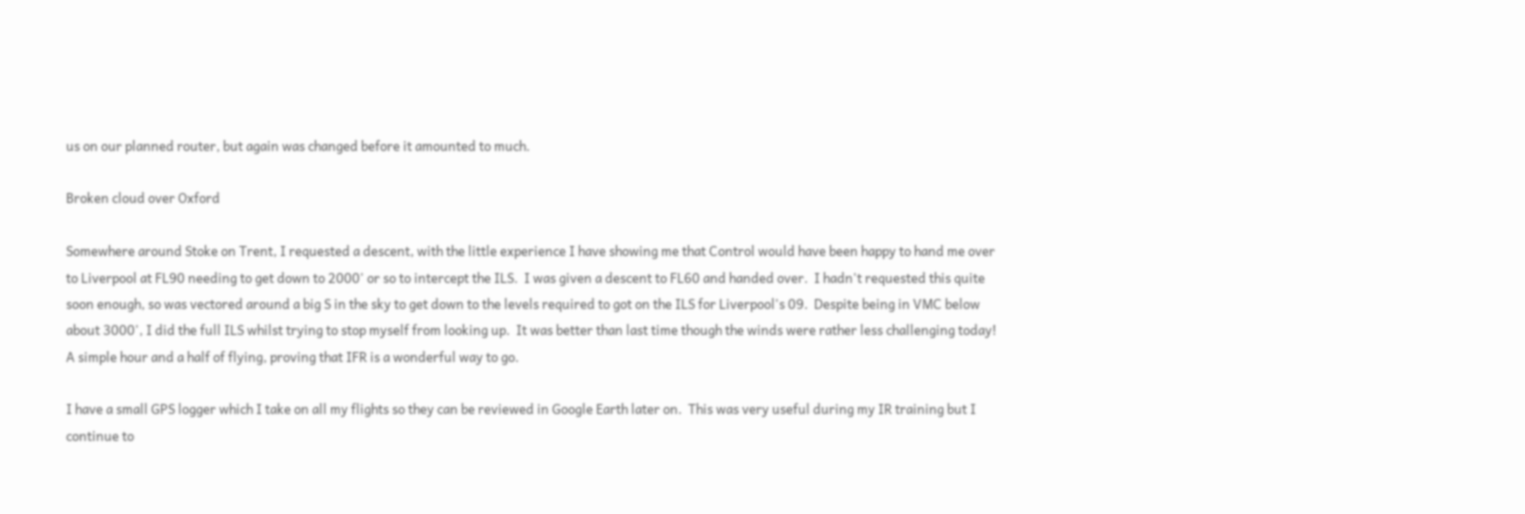us on our planned router, but again was changed before it amounted to much.

Broken cloud over Oxford

Somewhere around Stoke on Trent, I requested a descent, with the little experience I have showing me that Control would have been happy to hand me over to Liverpool at FL90 needing to get down to 2000' or so to intercept the ILS.  I was given a descent to FL60 and handed over.  I hadn't requested this quite soon enough, so was vectored around a big S in the sky to get down to the levels required to got on the ILS for Liverpool's 09.  Despite being in VMC below about 3000', I did the full ILS whilst trying to stop myself from looking up.  It was better than last time though the winds were rather less challenging today!  A simple hour and a half of flying, proving that IFR is a wonderful way to go.

I have a small GPS logger which I take on all my flights so they can be reviewed in Google Earth later on.  This was very useful during my IR training but I continue to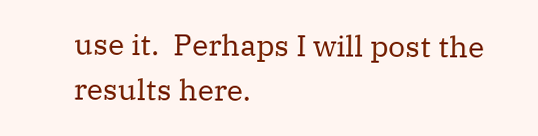use it.  Perhaps I will post the results here.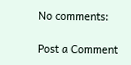No comments:

Post a Comment